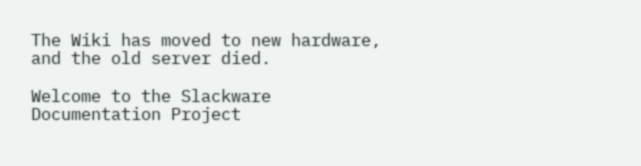The Wiki has moved to new hardware, and the old server died.

Welcome to the Slackware Documentation Project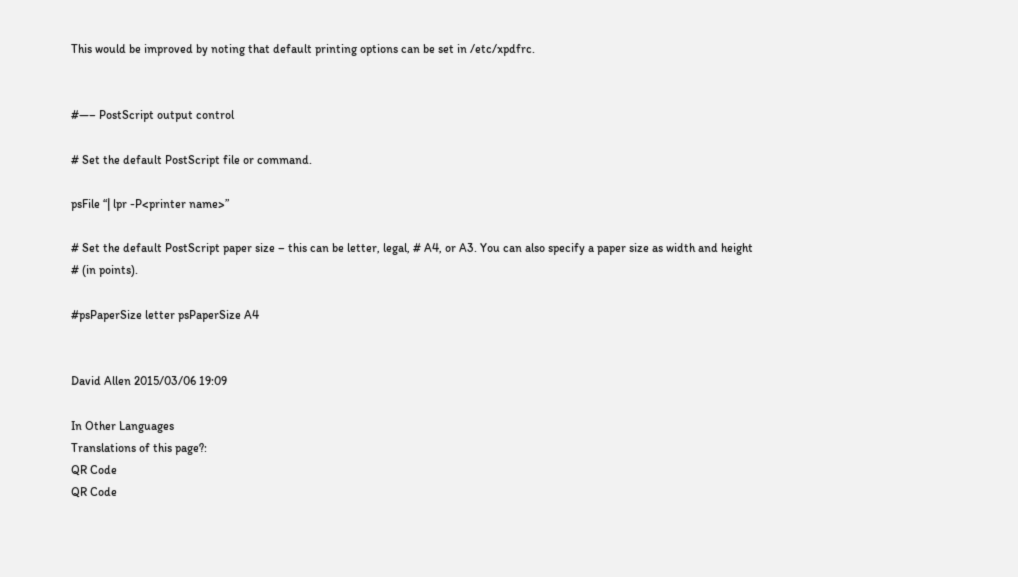This would be improved by noting that default printing options can be set in /etc/xpdfrc.


#—– PostScript output control

# Set the default PostScript file or command.

psFile “| lpr -P<printer name>”

# Set the default PostScript paper size – this can be letter, legal, # A4, or A3. You can also specify a paper size as width and height # (in points).

#psPaperSize letter psPaperSize A4


David Allen 2015/03/06 19:09

In Other Languages
Translations of this page?:
QR Code
QR Code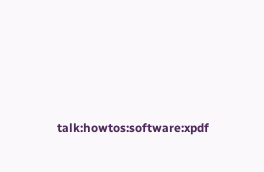talk:howtos:software:xpdf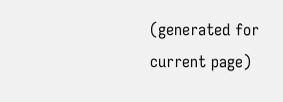(generated for current page)